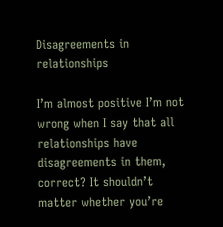Disagreements in relationships

I’m almost positive I’m not wrong when I say that all relationships have disagreements in them, correct? It shouldn’t matter whether you’re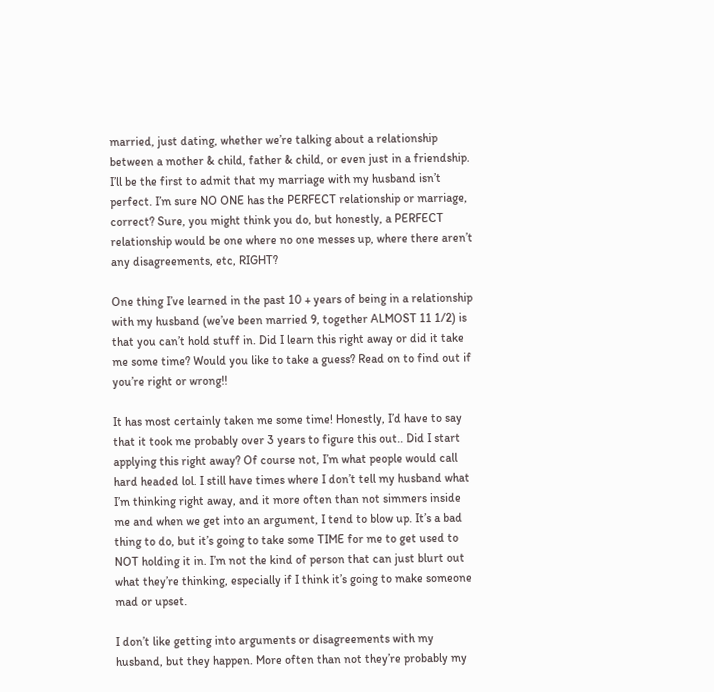married, just dating, whether we’re talking about a relationship between a mother & child, father & child, or even just in a friendship. I’ll be the first to admit that my marriage with my husband isn’t perfect. I’m sure NO ONE has the PERFECT relationship or marriage, correct? Sure, you might think you do, but honestly, a PERFECT relationship would be one where no one messes up, where there aren’t any disagreements, etc, RIGHT?

One thing I’ve learned in the past 10 + years of being in a relationship with my husband (we’ve been married 9, together ALMOST 11 1/2) is that you can’t hold stuff in. Did I learn this right away or did it take me some time? Would you like to take a guess? Read on to find out if you’re right or wrong!!

It has most certainly taken me some time! Honestly, I’d have to say that it took me probably over 3 years to figure this out.. Did I start applying this right away? Of course not, I’m what people would call hard headed lol. I still have times where I don’t tell my husband what I’m thinking right away, and it more often than not simmers inside me and when we get into an argument, I tend to blow up. It’s a bad thing to do, but it’s going to take some TIME for me to get used to NOT holding it in. I’m not the kind of person that can just blurt out what they’re thinking, especially if I think it’s going to make someone mad or upset.

I don’t like getting into arguments or disagreements with my husband, but they happen. More often than not they’re probably my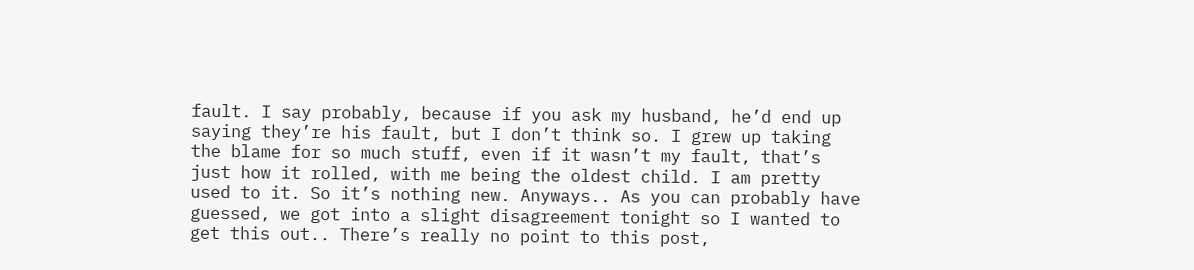fault. I say probably, because if you ask my husband, he’d end up saying they’re his fault, but I don’t think so. I grew up taking the blame for so much stuff, even if it wasn’t my fault, that’s just how it rolled, with me being the oldest child. I am pretty used to it. So it’s nothing new. Anyways.. As you can probably have guessed, we got into a slight disagreement tonight so I wanted to get this out.. There’s really no point to this post,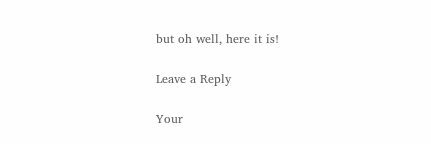but oh well, here it is!

Leave a Reply

Your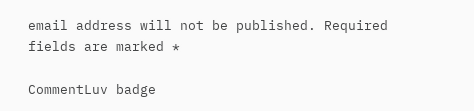email address will not be published. Required fields are marked *

CommentLuv badge